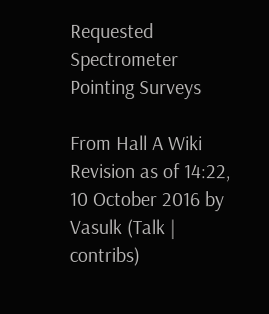Requested Spectrometer Pointing Surveys

From Hall A Wiki
Revision as of 14:22, 10 October 2016 by Vasulk (Talk | contribs)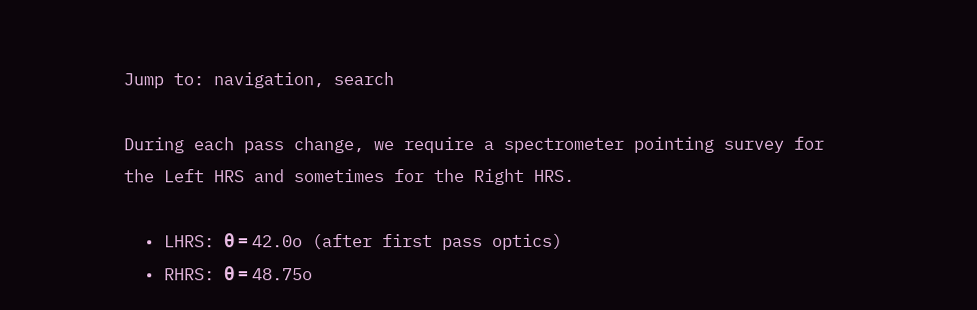Jump to: navigation, search

During each pass change, we require a spectrometer pointing survey for the Left HRS and sometimes for the Right HRS.

  • LHRS: θ = 42.0o (after first pass optics)
  • RHRS: θ = 48.75o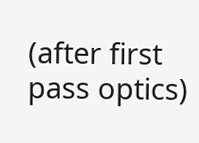(after first pass optics)